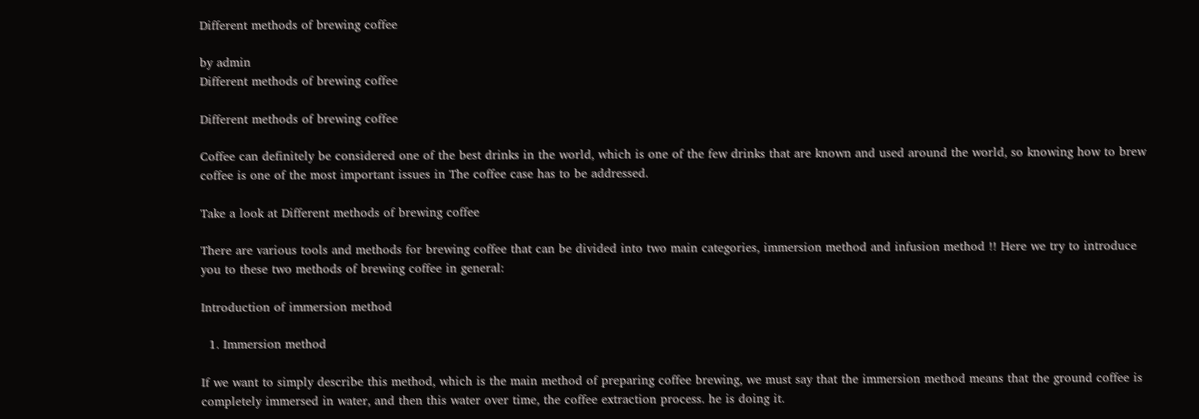Different methods of brewing coffee

by admin
Different methods of brewing coffee

Different methods of brewing coffee

Coffee can definitely be considered one of the best drinks in the world, which is one of the few drinks that are known and used around the world, so knowing how to brew coffee is one of the most important issues in The coffee case has to be addressed.

Take a look at Different methods of brewing coffee

There are various tools and methods for brewing coffee that can be divided into two main categories, immersion method and infusion method !! Here we try to introduce you to these two methods of brewing coffee in general:

Introduction of immersion method

  1. Immersion method

If we want to simply describe this method, which is the main method of preparing coffee brewing, we must say that the immersion method means that the ground coffee is completely immersed in water, and then this water over time, the coffee extraction process. he is doing it.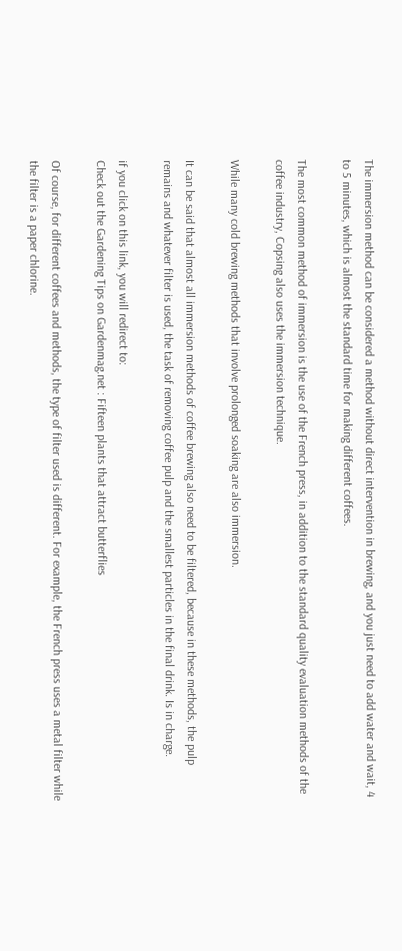The immersion method can be considered a method without direct intervention in brewing, and you just need to add water and wait, 4 to 5 minutes, which is almost the standard time for making different coffees.

The most common method of immersion is the use of the French press, in addition to the standard quality evaluation methods of the coffee industry, Copsing also uses the immersion technique.

While many cold brewing methods that involve prolonged soaking are also immersion.

It can be said that almost all immersion methods of coffee brewing also need to be filtered, because in these methods, the pulp remains and whatever filter is used, the task of removing coffee pulp and the smallest particles in the final drink. Is in charge.

if you click on this link, you will redirect to:
Check out the Gardening Tips on Gardenmag.net : Fifteen plants that attract butterflies

Of course, for different coffees and methods, the type of filter used is different. For example, the French press uses a metal filter while the filter is a paper chlorine.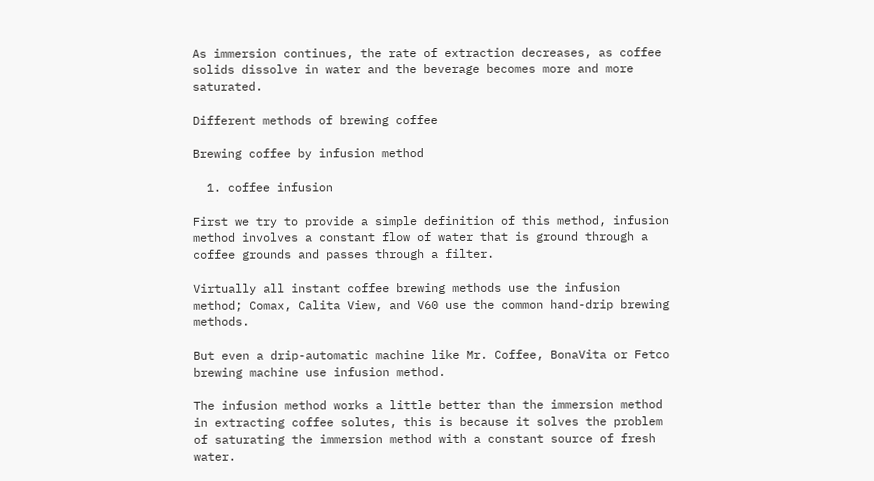As immersion continues, the rate of extraction decreases, as coffee solids dissolve in water and the beverage becomes more and more saturated.

Different methods of brewing coffee

Brewing coffee by infusion method

  1. coffee infusion

First we try to provide a simple definition of this method, infusion method involves a constant flow of water that is ground through a coffee grounds and passes through a filter.

Virtually all instant coffee brewing methods use the infusion method; Comax, Calita View, and V60 use the common hand-drip brewing methods.

But even a drip-automatic machine like Mr. Coffee, BonaVita or Fetco brewing machine use infusion method.

The infusion method works a little better than the immersion method in extracting coffee solutes, this is because it solves the problem of saturating the immersion method with a constant source of fresh water.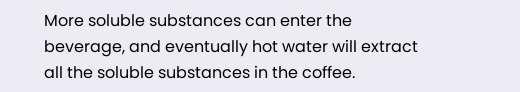More soluble substances can enter the beverage, and eventually hot water will extract all the soluble substances in the coffee.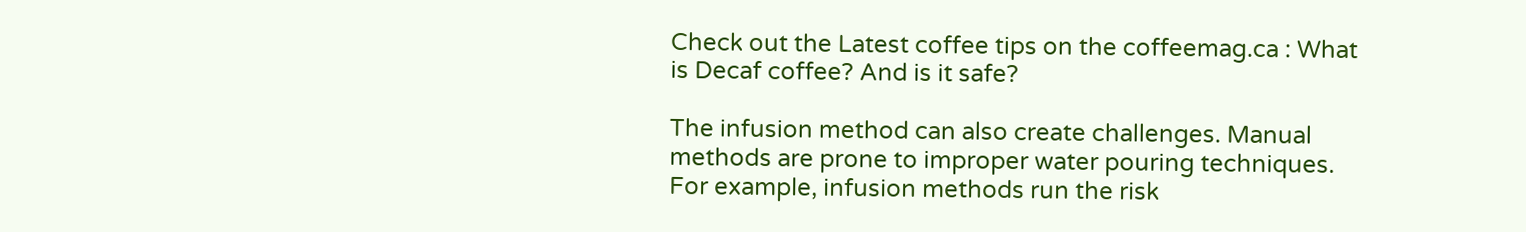Check out the Latest coffee tips on the coffeemag.ca : What is Decaf coffee? And is it safe?

The infusion method can also create challenges. Manual methods are prone to improper water pouring techniques. For example, infusion methods run the risk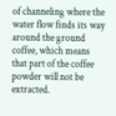of channeling where the water flow finds its way around the ground coffee, which means that part of the coffee powder will not be extracted.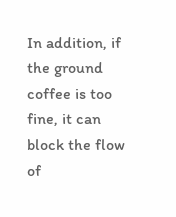In addition, if the ground coffee is too fine, it can block the flow of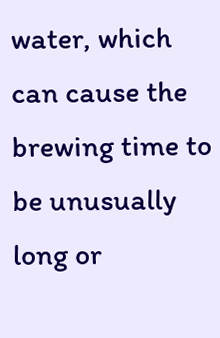water, which can cause the brewing time to be unusually long or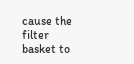cause the filter basket to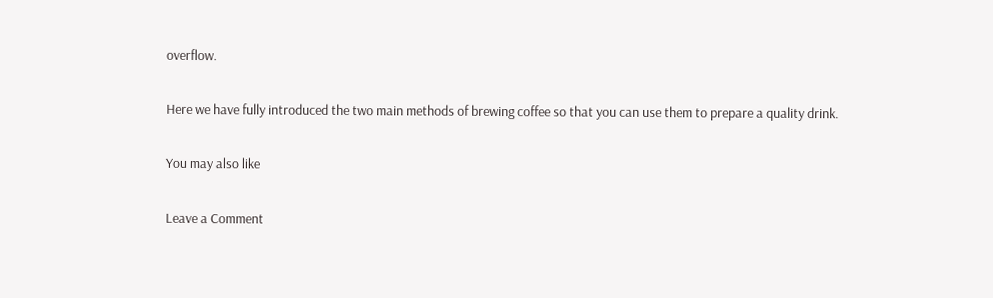overflow.

Here we have fully introduced the two main methods of brewing coffee so that you can use them to prepare a quality drink.

You may also like

Leave a Comment